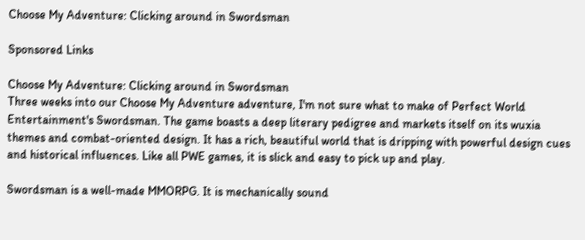Choose My Adventure: Clicking around in Swordsman

Sponsored Links

Choose My Adventure: Clicking around in Swordsman
Three weeks into our Choose My Adventure adventure, I'm not sure what to make of Perfect World Entertainment's Swordsman. The game boasts a deep literary pedigree and markets itself on its wuxia themes and combat-oriented design. It has a rich, beautiful world that is dripping with powerful design cues and historical influences. Like all PWE games, it is slick and easy to pick up and play.

Swordsman is a well-made MMORPG. It is mechanically sound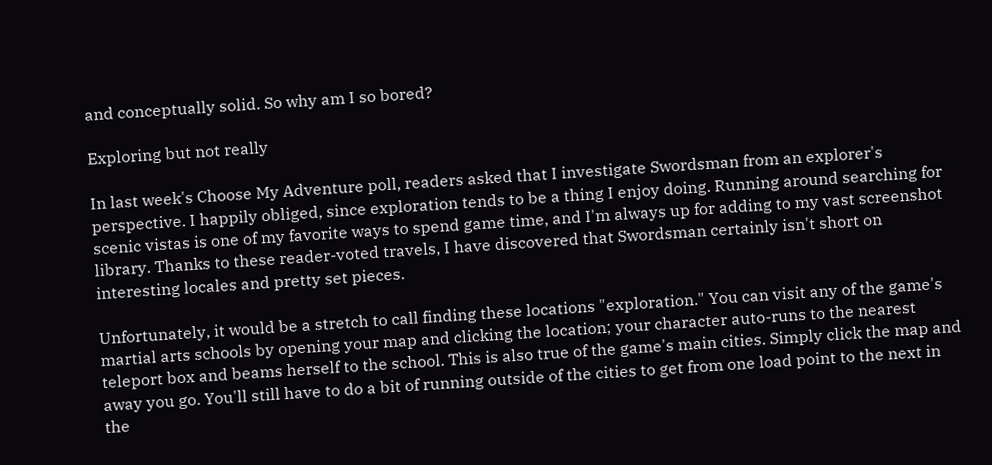and conceptually solid. So why am I so bored?

Exploring but not really

In last week's Choose My Adventure poll, readers asked that I investigate Swordsman from an explorer's perspective. I happily obliged, since exploration tends to be a thing I enjoy doing. Running around searching for scenic vistas is one of my favorite ways to spend game time, and I'm always up for adding to my vast screenshot library. Thanks to these reader-voted travels, I have discovered that Swordsman certainly isn't short on interesting locales and pretty set pieces.

Unfortunately, it would be a stretch to call finding these locations "exploration." You can visit any of the game's martial arts schools by opening your map and clicking the location; your character auto-runs to the nearest teleport box and beams herself to the school. This is also true of the game's main cities. Simply click the map and away you go. You'll still have to do a bit of running outside of the cities to get from one load point to the next in the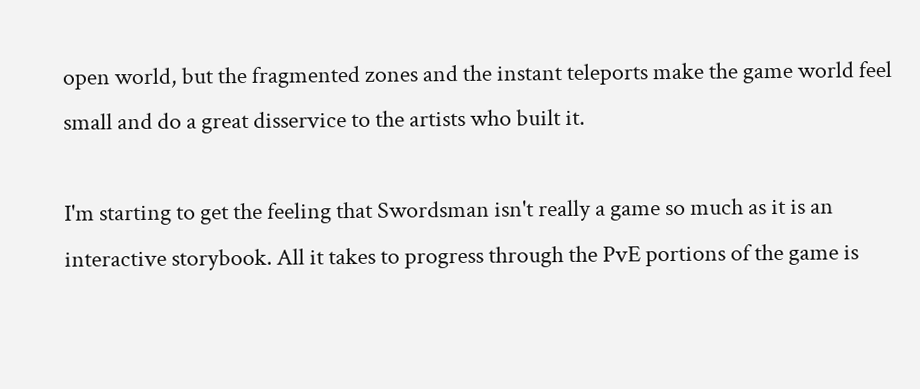open world, but the fragmented zones and the instant teleports make the game world feel small and do a great disservice to the artists who built it.

I'm starting to get the feeling that Swordsman isn't really a game so much as it is an interactive storybook. All it takes to progress through the PvE portions of the game is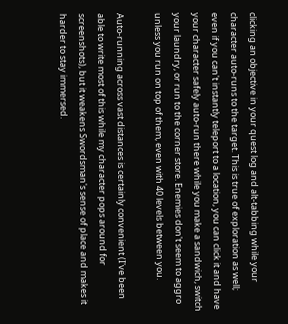clicking an objective in your quest log and alt-tabbing while your character auto-runs to the target. This is true of exploration as well; even if you can't instantly teleport to a location, you can click it and have your character safely auto-run there while you make a sandwich, switch your laundry, or run to the corner store. Enemies don't seem to aggro unless you run on top of them, even with 40 levels between you.

Auto-running across vast distances is certainly convenient (I've been able to write most of this while my character pops around for screenshots), but it weakens Swordsman's sense of place and makes it harder to stay immersed.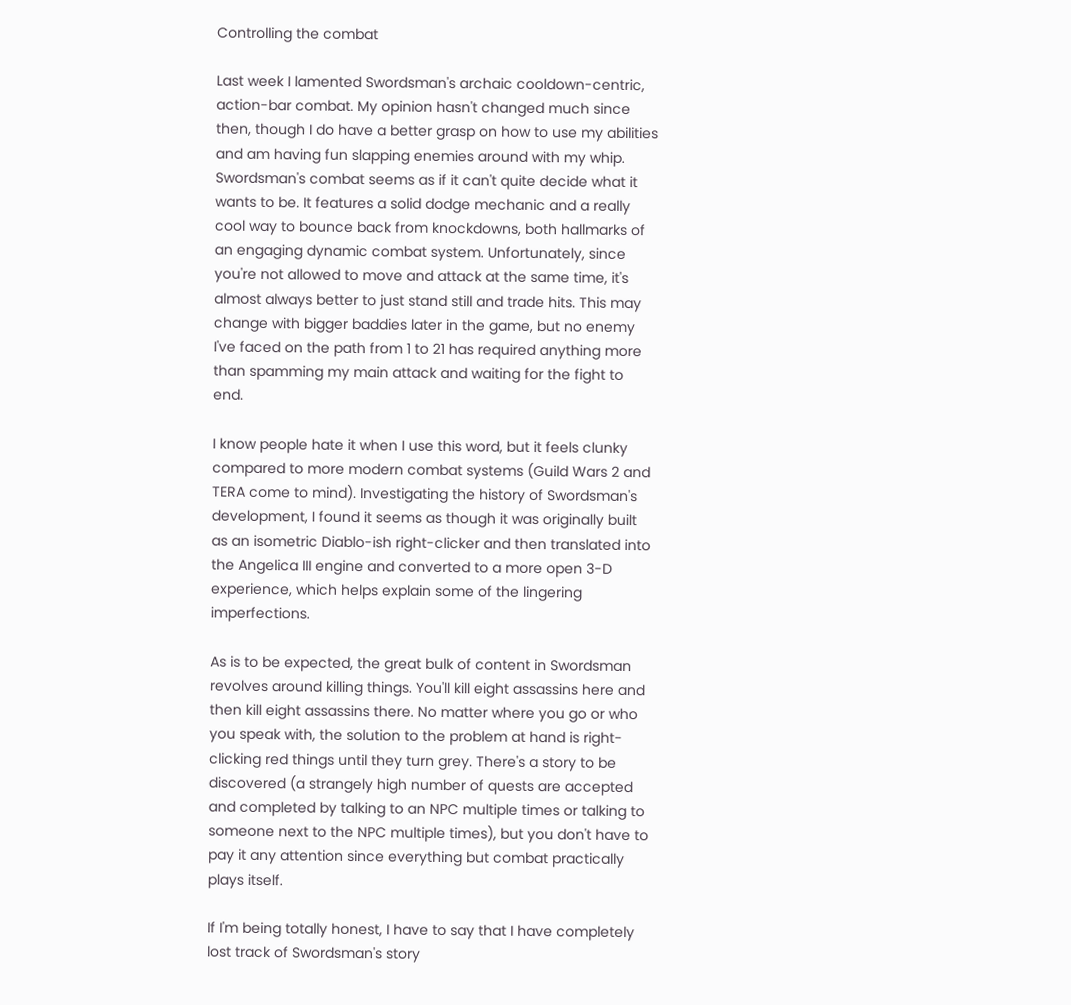Controlling the combat

Last week I lamented Swordsman's archaic cooldown-centric, action-bar combat. My opinion hasn't changed much since then, though I do have a better grasp on how to use my abilities and am having fun slapping enemies around with my whip. Swordsman's combat seems as if it can't quite decide what it wants to be. It features a solid dodge mechanic and a really cool way to bounce back from knockdowns, both hallmarks of an engaging dynamic combat system. Unfortunately, since you're not allowed to move and attack at the same time, it's almost always better to just stand still and trade hits. This may change with bigger baddies later in the game, but no enemy I've faced on the path from 1 to 21 has required anything more than spamming my main attack and waiting for the fight to end.

I know people hate it when I use this word, but it feels clunky compared to more modern combat systems (Guild Wars 2 and TERA come to mind). Investigating the history of Swordsman's development, I found it seems as though it was originally built as an isometric Diablo-ish right-clicker and then translated into the Angelica III engine and converted to a more open 3-D experience, which helps explain some of the lingering imperfections.

As is to be expected, the great bulk of content in Swordsman revolves around killing things. You'll kill eight assassins here and then kill eight assassins there. No matter where you go or who you speak with, the solution to the problem at hand is right-clicking red things until they turn grey. There's a story to be discovered (a strangely high number of quests are accepted and completed by talking to an NPC multiple times or talking to someone next to the NPC multiple times), but you don't have to pay it any attention since everything but combat practically plays itself.

If I'm being totally honest, I have to say that I have completely lost track of Swordsman's story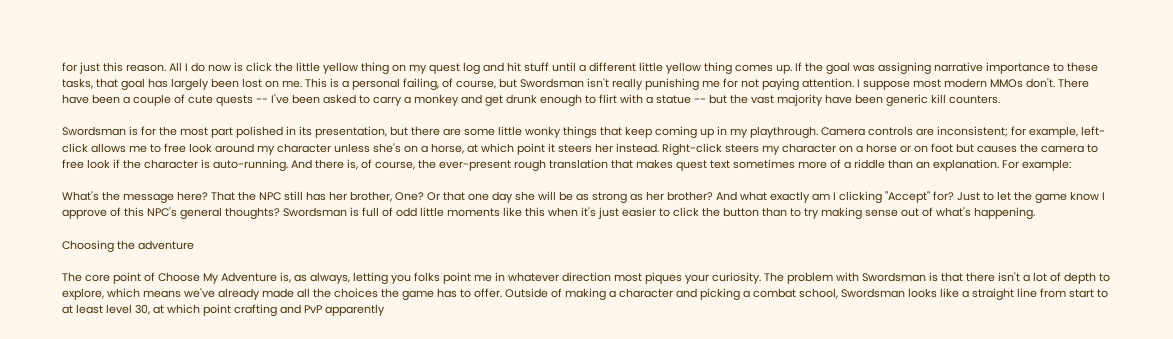for just this reason. All I do now is click the little yellow thing on my quest log and hit stuff until a different little yellow thing comes up. If the goal was assigning narrative importance to these tasks, that goal has largely been lost on me. This is a personal failing, of course, but Swordsman isn't really punishing me for not paying attention. I suppose most modern MMOs don't. There have been a couple of cute quests -- I've been asked to carry a monkey and get drunk enough to flirt with a statue -- but the vast majority have been generic kill counters.

Swordsman is for the most part polished in its presentation, but there are some little wonky things that keep coming up in my playthrough. Camera controls are inconsistent; for example, left-click allows me to free look around my character unless she's on a horse, at which point it steers her instead. Right-click steers my character on a horse or on foot but causes the camera to free look if the character is auto-running. And there is, of course, the ever-present rough translation that makes quest text sometimes more of a riddle than an explanation. For example:

What's the message here? That the NPC still has her brother, One? Or that one day she will be as strong as her brother? And what exactly am I clicking "Accept" for? Just to let the game know I approve of this NPC's general thoughts? Swordsman is full of odd little moments like this when it's just easier to click the button than to try making sense out of what's happening.

Choosing the adventure

The core point of Choose My Adventure is, as always, letting you folks point me in whatever direction most piques your curiosity. The problem with Swordsman is that there isn't a lot of depth to explore, which means we've already made all the choices the game has to offer. Outside of making a character and picking a combat school, Swordsman looks like a straight line from start to at least level 30, at which point crafting and PvP apparently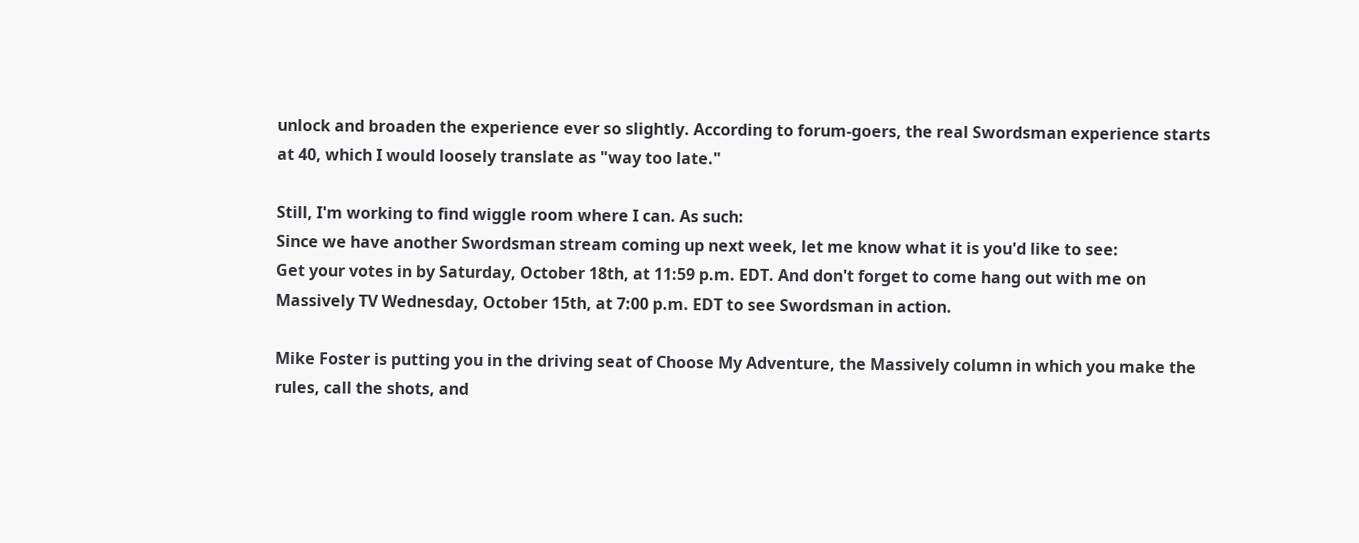unlock and broaden the experience ever so slightly. According to forum-goers, the real Swordsman experience starts at 40, which I would loosely translate as "way too late."

Still, I'm working to find wiggle room where I can. As such:
Since we have another Swordsman stream coming up next week, let me know what it is you'd like to see:
Get your votes in by Saturday, October 18th, at 11:59 p.m. EDT. And don't forget to come hang out with me on Massively TV Wednesday, October 15th, at 7:00 p.m. EDT to see Swordsman in action.

Mike Foster is putting you in the driving seat of Choose My Adventure, the Massively column in which you make the rules, call the shots, and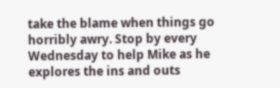take the blame when things go horribly awry. Stop by every Wednesday to help Mike as he explores the ins and outs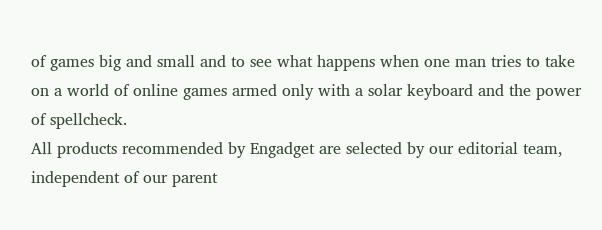of games big and small and to see what happens when one man tries to take on a world of online games armed only with a solar keyboard and the power of spellcheck.
All products recommended by Engadget are selected by our editorial team, independent of our parent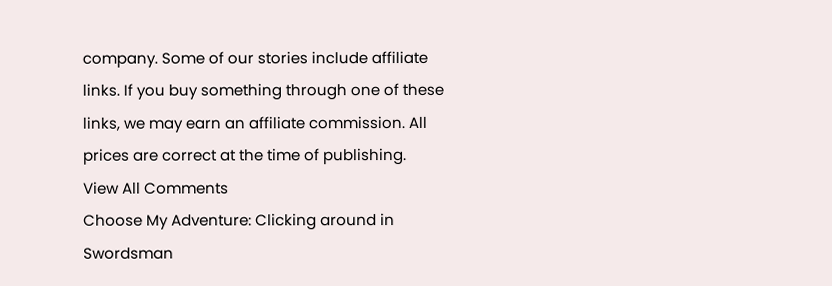company. Some of our stories include affiliate links. If you buy something through one of these links, we may earn an affiliate commission. All prices are correct at the time of publishing.
View All Comments
Choose My Adventure: Clicking around in Swordsman